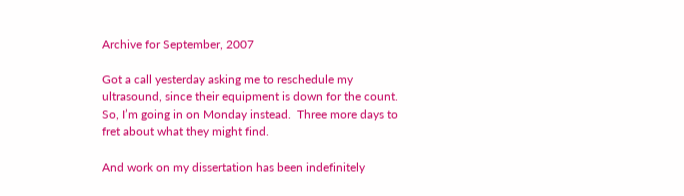Archive for September, 2007

Got a call yesterday asking me to reschedule my ultrasound, since their equipment is down for the count.  So, I’m going in on Monday instead.  Three more days to fret about what they might find.

And work on my dissertation has been indefinitely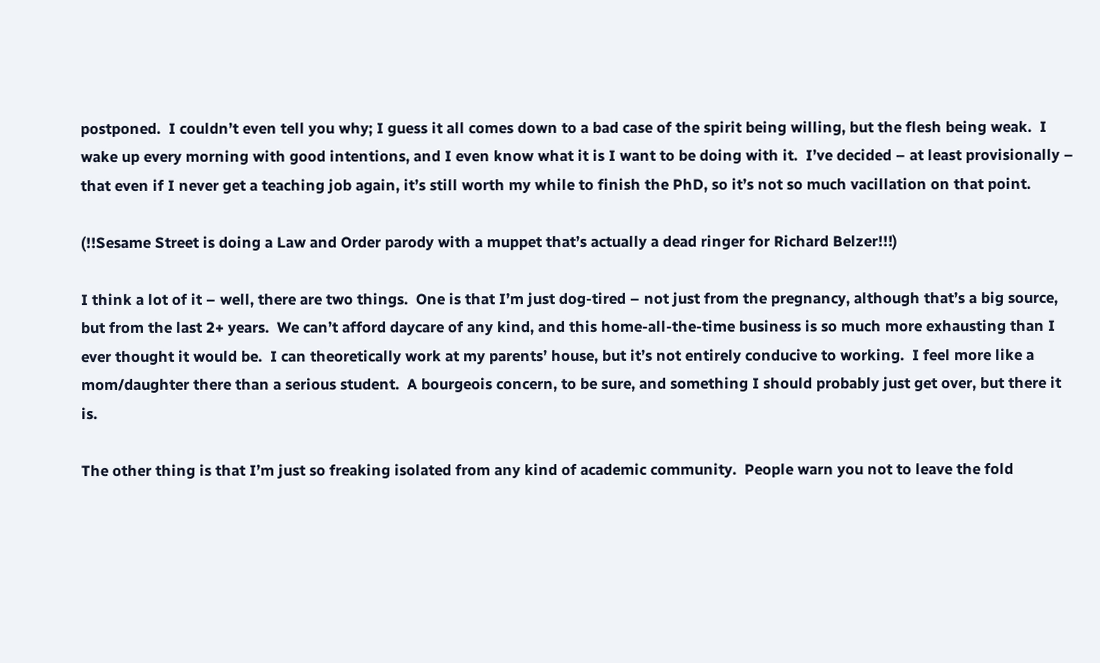postponed.  I couldn’t even tell you why; I guess it all comes down to a bad case of the spirit being willing, but the flesh being weak.  I wake up every morning with good intentions, and I even know what it is I want to be doing with it.  I’ve decided – at least provisionally – that even if I never get a teaching job again, it’s still worth my while to finish the PhD, so it’s not so much vacillation on that point.

(!!Sesame Street is doing a Law and Order parody with a muppet that’s actually a dead ringer for Richard Belzer!!!)

I think a lot of it – well, there are two things.  One is that I’m just dog-tired – not just from the pregnancy, although that’s a big source, but from the last 2+ years.  We can’t afford daycare of any kind, and this home-all-the-time business is so much more exhausting than I ever thought it would be.  I can theoretically work at my parents’ house, but it’s not entirely conducive to working.  I feel more like a mom/daughter there than a serious student.  A bourgeois concern, to be sure, and something I should probably just get over, but there it is.

The other thing is that I’m just so freaking isolated from any kind of academic community.  People warn you not to leave the fold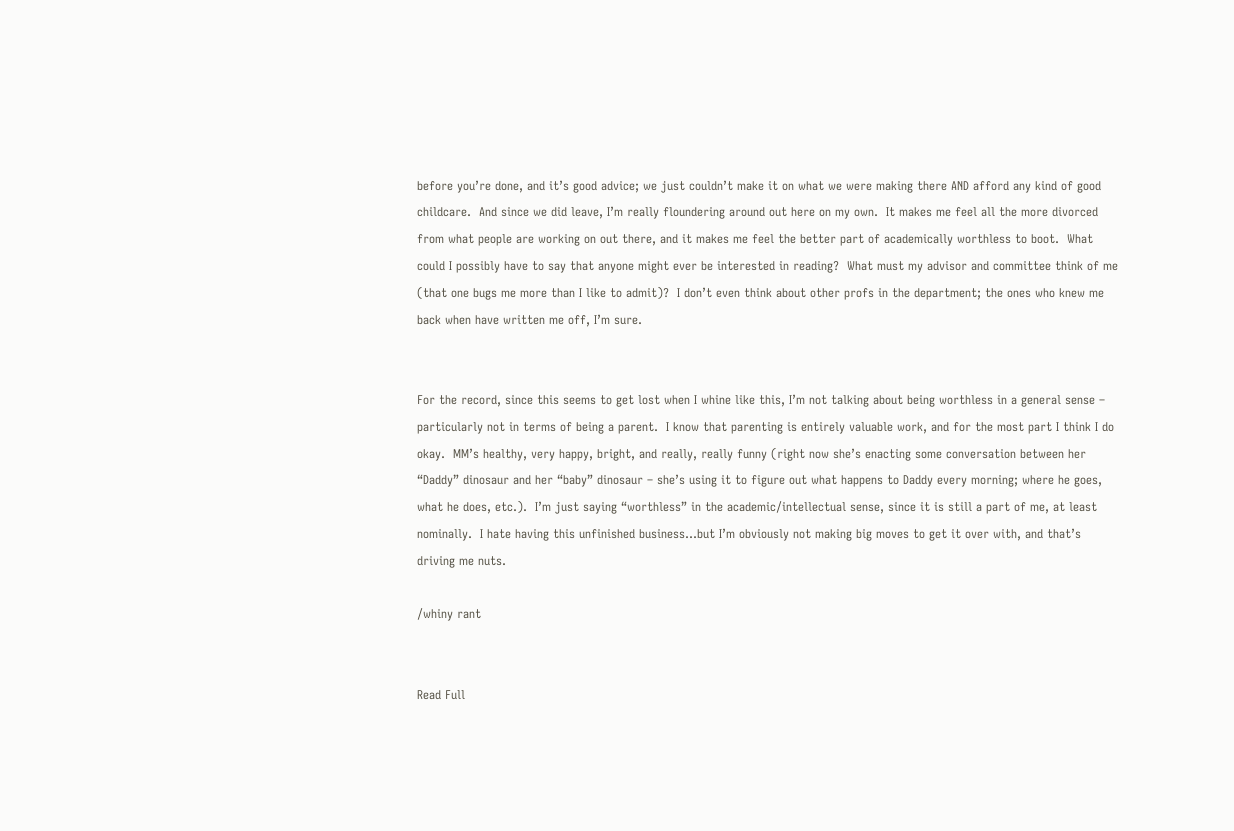before you’re done, and it’s good advice; we just couldn’t make it on what we were making there AND afford any kind of good childcare.  And since we did leave, I’m really floundering around out here on my own.  It makes me feel all the more divorced from what people are working on out there, and it makes me feel the better part of academically worthless to boot.  What could I possibly have to say that anyone might ever be interested in reading?  What must my advisor and committee think of me (that one bugs me more than I like to admit)?  I don’t even think about other profs in the department; the ones who knew me back when have written me off, I’m sure.


For the record, since this seems to get lost when I whine like this, I’m not talking about being worthless in a general sense – particularly not in terms of being a parent.  I know that parenting is entirely valuable work, and for the most part I think I do okay.  MM’s healthy, very happy, bright, and really, really funny (right now she’s enacting some conversation between her “Daddy” dinosaur and her “baby” dinosaur – she’s using it to figure out what happens to Daddy every morning; where he goes, what he does, etc.).  I’m just saying “worthless” in the academic/intellectual sense, since it is still a part of me, at least nominally.  I hate having this unfinished business…but I’m obviously not making big moves to get it over with, and that’s driving me nuts.

/whiny rant


Read Full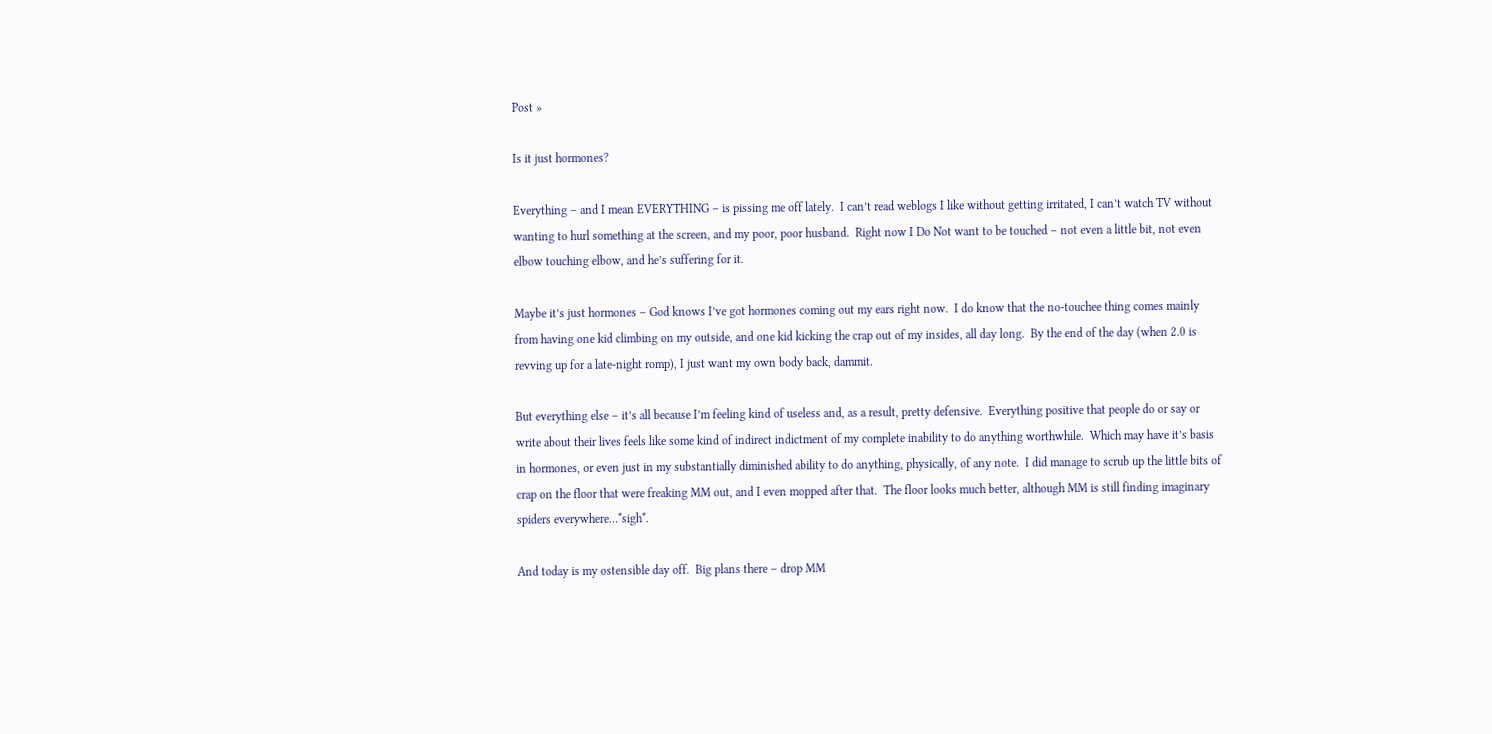Post »

Is it just hormones?

Everything – and I mean EVERYTHING – is pissing me off lately.  I can’t read weblogs I like without getting irritated, I can’t watch TV without wanting to hurl something at the screen, and my poor, poor husband.  Right now I Do Not want to be touched – not even a little bit, not even elbow touching elbow, and he’s suffering for it.

Maybe it’s just hormones – God knows I’ve got hormones coming out my ears right now.  I do know that the no-touchee thing comes mainly from having one kid climbing on my outside, and one kid kicking the crap out of my insides, all day long.  By the end of the day (when 2.0 is revving up for a late-night romp), I just want my own body back, dammit.

But everything else – it’s all because I’m feeling kind of useless and, as a result, pretty defensive.  Everything positive that people do or say or write about their lives feels like some kind of indirect indictment of my complete inability to do anything worthwhile.  Which may have it’s basis in hormones, or even just in my substantially diminished ability to do anything, physically, of any note.  I did manage to scrub up the little bits of crap on the floor that were freaking MM out, and I even mopped after that.  The floor looks much better, although MM is still finding imaginary spiders everywhere…*sigh*.

And today is my ostensible day off.  Big plans there – drop MM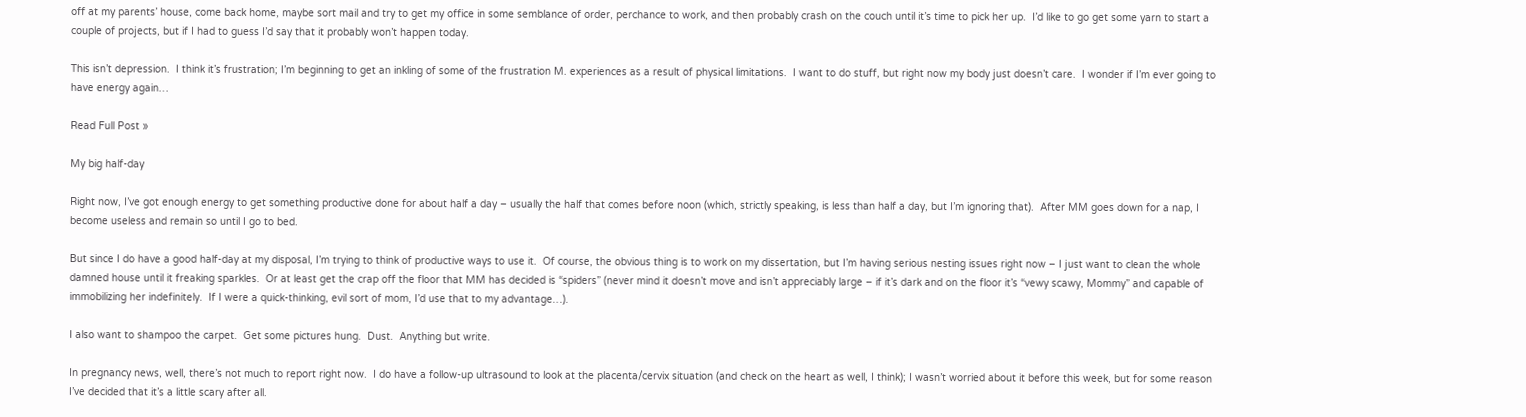off at my parents’ house, come back home, maybe sort mail and try to get my office in some semblance of order, perchance to work, and then probably crash on the couch until it’s time to pick her up.  I’d like to go get some yarn to start a couple of projects, but if I had to guess I’d say that it probably won’t happen today.

This isn’t depression.  I think it’s frustration; I’m beginning to get an inkling of some of the frustration M. experiences as a result of physical limitations.  I want to do stuff, but right now my body just doesn’t care.  I wonder if I’m ever going to have energy again…

Read Full Post »

My big half-day

Right now, I’ve got enough energy to get something productive done for about half a day – usually the half that comes before noon (which, strictly speaking, is less than half a day, but I’m ignoring that).  After MM goes down for a nap, I become useless and remain so until I go to bed.

But since I do have a good half-day at my disposal, I’m trying to think of productive ways to use it.  Of course, the obvious thing is to work on my dissertation, but I’m having serious nesting issues right now – I just want to clean the whole damned house until it freaking sparkles.  Or at least get the crap off the floor that MM has decided is “spiders” (never mind it doesn’t move and isn’t appreciably large – if it’s dark and on the floor it’s “vewy scawy, Mommy” and capable of immobilizing her indefinitely.  If I were a quick-thinking, evil sort of mom, I’d use that to my advantage…).

I also want to shampoo the carpet.  Get some pictures hung.  Dust.  Anything but write.

In pregnancy news, well, there’s not much to report right now.  I do have a follow-up ultrasound to look at the placenta/cervix situation (and check on the heart as well, I think); I wasn’t worried about it before this week, but for some reason I’ve decided that it’s a little scary after all.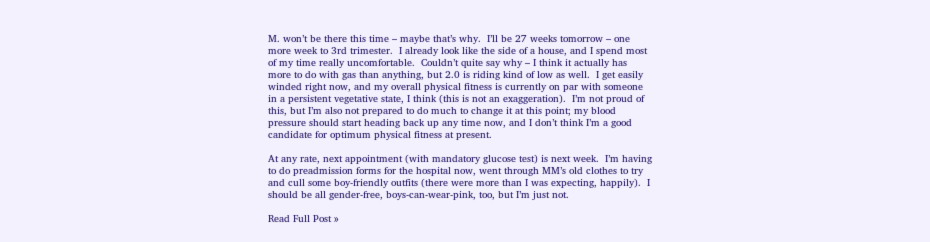M. won’t be there this time – maybe that’s why.  I’ll be 27 weeks tomorrow – one more week to 3rd trimester.  I already look like the side of a house, and I spend most of my time really uncomfortable.  Couldn’t quite say why – I think it actually has more to do with gas than anything, but 2.0 is riding kind of low as well.  I get easily winded right now, and my overall physical fitness is currently on par with someone in a persistent vegetative state, I think (this is not an exaggeration).  I’m not proud of this, but I’m also not prepared to do much to change it at this point; my blood pressure should start heading back up any time now, and I don’t think I’m a good candidate for optimum physical fitness at present.

At any rate, next appointment (with mandatory glucose test) is next week.  I’m having to do preadmission forms for the hospital now, went through MM’s old clothes to try and cull some boy-friendly outfits (there were more than I was expecting, happily).  I should be all gender-free, boys-can-wear-pink, too, but I’m just not.

Read Full Post »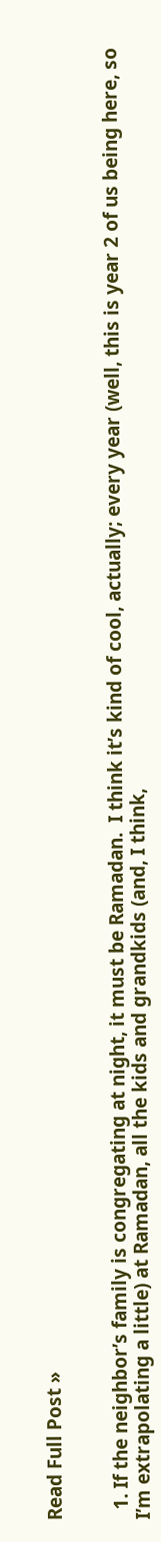Read Full Post »


  1. If the neighbor’s family is congregating at night, it must be Ramadan.  I think it’s kind of cool, actually; every year (well, this is year 2 of us being here, so I’m extrapolating a little) at Ramadan, all the kids and grandkids (and, I think,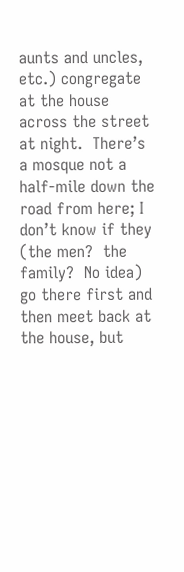aunts and uncles, etc.) congregate at the house across the street at night.  There’s a mosque not a half-mile down the road from here; I don’t know if they (the men?  the family?  No idea) go there first and then meet back at the house, but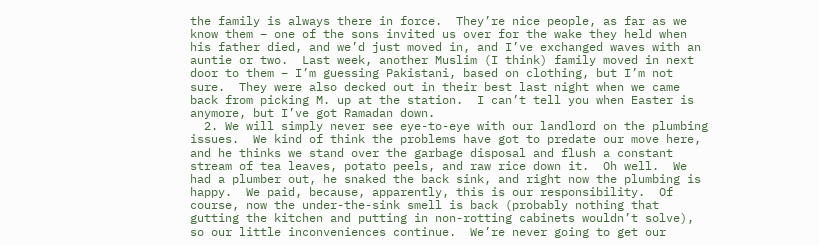the family is always there in force.  They’re nice people, as far as we know them – one of the sons invited us over for the wake they held when his father died, and we’d just moved in, and I’ve exchanged waves with an auntie or two.  Last week, another Muslim (I think) family moved in next door to them – I’m guessing Pakistani, based on clothing, but I’m not sure.  They were also decked out in their best last night when we came back from picking M. up at the station.  I can’t tell you when Easter is anymore, but I’ve got Ramadan down.
  2. We will simply never see eye-to-eye with our landlord on the plumbing issues.  We kind of think the problems have got to predate our move here, and he thinks we stand over the garbage disposal and flush a constant stream of tea leaves, potato peels, and raw rice down it.  Oh well.  We had a plumber out, he snaked the back sink, and right now the plumbing is happy.  We paid, because, apparently, this is our responsibility.  Of course, now the under-the-sink smell is back (probably nothing that gutting the kitchen and putting in non-rotting cabinets wouldn’t solve), so our little inconveniences continue.  We’re never going to get our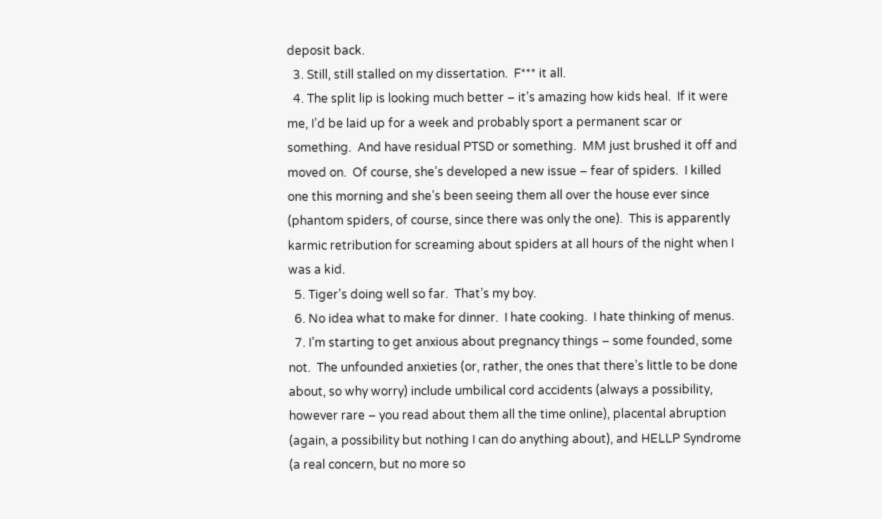deposit back.
  3. Still, still stalled on my dissertation.  F*** it all.
  4. The split lip is looking much better – it’s amazing how kids heal.  If it were me, I’d be laid up for a week and probably sport a permanent scar or something.  And have residual PTSD or something.  MM just brushed it off and moved on.  Of course, she’s developed a new issue – fear of spiders.  I killed one this morning and she’s been seeing them all over the house ever since (phantom spiders, of course, since there was only the one).  This is apparently karmic retribution for screaming about spiders at all hours of the night when I was a kid.
  5. Tiger’s doing well so far.  That’s my boy.
  6. No idea what to make for dinner.  I hate cooking.  I hate thinking of menus.
  7. I’m starting to get anxious about pregnancy things – some founded, some not.  The unfounded anxieties (or, rather, the ones that there’s little to be done about, so why worry) include umbilical cord accidents (always a possibility, however rare – you read about them all the time online), placental abruption (again, a possibility but nothing I can do anything about), and HELLP Syndrome (a real concern, but no more so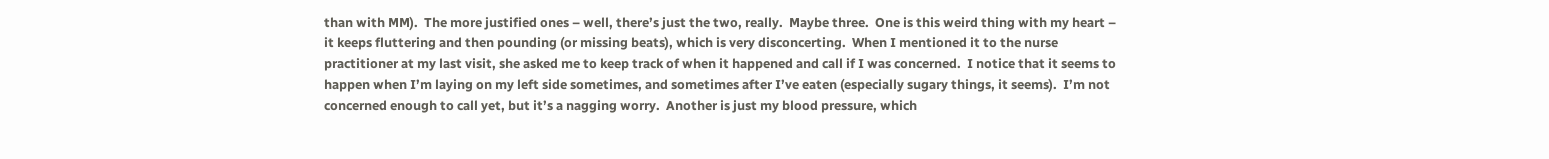than with MM).  The more justified ones – well, there’s just the two, really.  Maybe three.  One is this weird thing with my heart – it keeps fluttering and then pounding (or missing beats), which is very disconcerting.  When I mentioned it to the nurse practitioner at my last visit, she asked me to keep track of when it happened and call if I was concerned.  I notice that it seems to happen when I’m laying on my left side sometimes, and sometimes after I’ve eaten (especially sugary things, it seems).  I’m not concerned enough to call yet, but it’s a nagging worry.  Another is just my blood pressure, which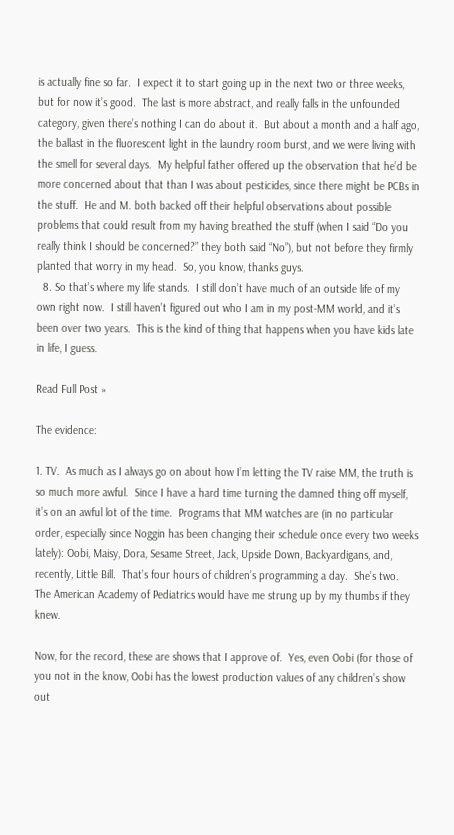is actually fine so far.  I expect it to start going up in the next two or three weeks, but for now it’s good.  The last is more abstract, and really falls in the unfounded category, given there’s nothing I can do about it.  But about a month and a half ago, the ballast in the fluorescent light in the laundry room burst, and we were living with the smell for several days.  My helpful father offered up the observation that he’d be more concerned about that than I was about pesticides, since there might be PCBs in the stuff.  He and M. both backed off their helpful observations about possible problems that could result from my having breathed the stuff (when I said “Do you really think I should be concerned?” they both said “No”), but not before they firmly planted that worry in my head.  So, you know, thanks guys.
  8. So that’s where my life stands.  I still don’t have much of an outside life of my own right now.  I still haven’t figured out who I am in my post-MM world, and it’s been over two years.  This is the kind of thing that happens when you have kids late in life, I guess.

Read Full Post »

The evidence:

1. TV.  As much as I always go on about how I’m letting the TV raise MM, the truth is so much more awful.  Since I have a hard time turning the damned thing off myself, it’s on an awful lot of the time.  Programs that MM watches are (in no particular order, especially since Noggin has been changing their schedule once every two weeks lately): Oobi, Maisy, Dora, Sesame Street, Jack, Upside Down, Backyardigans, and, recently, Little Bill.  That’s four hours of children’s programming a day.  She’s two.  The American Academy of Pediatrics would have me strung up by my thumbs if they knew.

Now, for the record, these are shows that I approve of.  Yes, even Oobi (for those of you not in the know, Oobi has the lowest production values of any children’s show out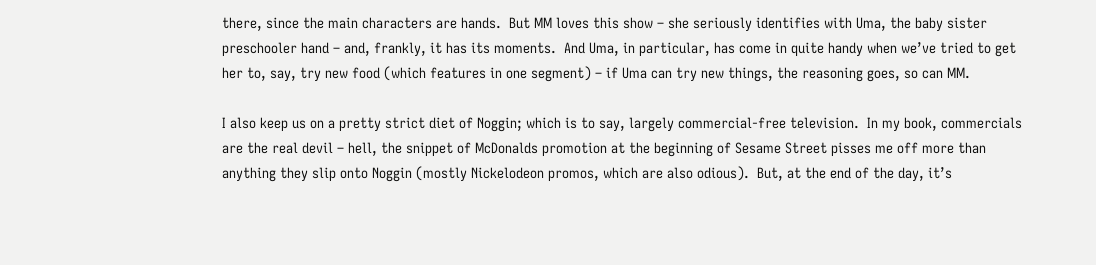there, since the main characters are hands.  But MM loves this show – she seriously identifies with Uma, the baby sister preschooler hand – and, frankly, it has its moments.  And Uma, in particular, has come in quite handy when we’ve tried to get her to, say, try new food (which features in one segment) – if Uma can try new things, the reasoning goes, so can MM.

I also keep us on a pretty strict diet of Noggin; which is to say, largely commercial-free television.  In my book, commercials are the real devil – hell, the snippet of McDonalds promotion at the beginning of Sesame Street pisses me off more than anything they slip onto Noggin (mostly Nickelodeon promos, which are also odious).  But, at the end of the day, it’s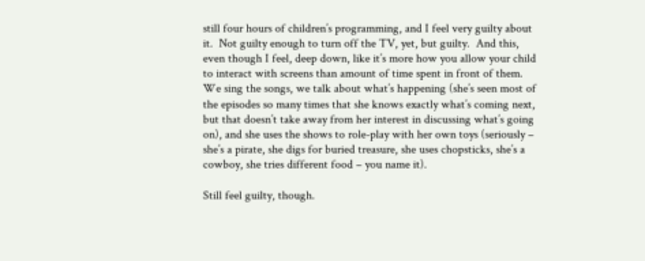still four hours of children’s programming, and I feel very guilty about it.  Not guilty enough to turn off the TV, yet, but guilty.  And this, even though I feel, deep down, like it’s more how you allow your child to interact with screens than amount of time spent in front of them.  We sing the songs, we talk about what’s happening (she’s seen most of the episodes so many times that she knows exactly what’s coming next, but that doesn’t take away from her interest in discussing what’s going on), and she uses the shows to role-play with her own toys (seriously – she’s a pirate, she digs for buried treasure, she uses chopsticks, she’s a cowboy, she tries different food – you name it).

Still feel guilty, though.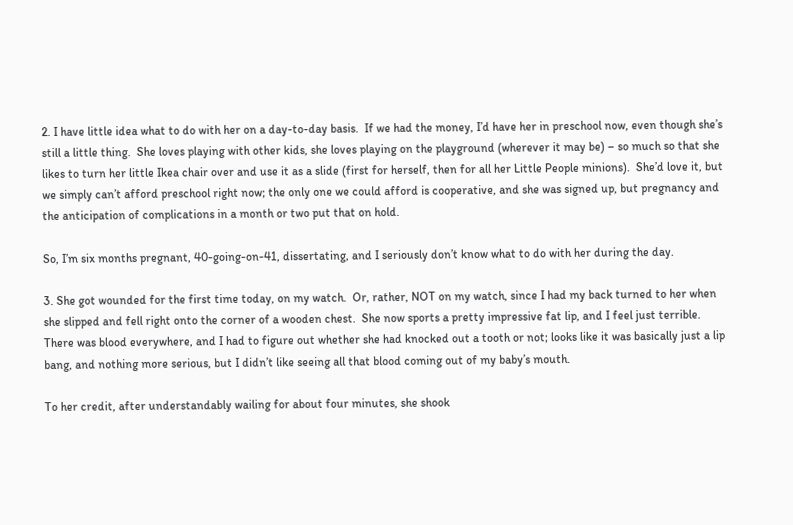2. I have little idea what to do with her on a day-to-day basis.  If we had the money, I’d have her in preschool now, even though she’s still a little thing.  She loves playing with other kids, she loves playing on the playground (wherever it may be) – so much so that she likes to turn her little Ikea chair over and use it as a slide (first for herself, then for all her Little People minions).  She’d love it, but we simply can’t afford preschool right now; the only one we could afford is cooperative, and she was signed up, but pregnancy and the anticipation of complications in a month or two put that on hold.

So, I’m six months pregnant, 40-going-on-41, dissertating, and I seriously don’t know what to do with her during the day.

3. She got wounded for the first time today, on my watch.  Or, rather, NOT on my watch, since I had my back turned to her when she slipped and fell right onto the corner of a wooden chest.  She now sports a pretty impressive fat lip, and I feel just terrible.  There was blood everywhere, and I had to figure out whether she had knocked out a tooth or not; looks like it was basically just a lip bang, and nothing more serious, but I didn’t like seeing all that blood coming out of my baby’s mouth.

To her credit, after understandably wailing for about four minutes, she shook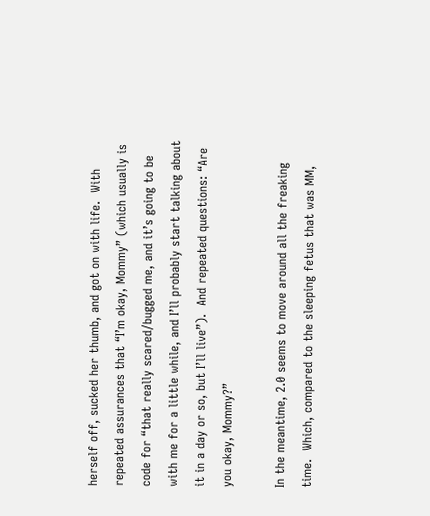herself off, sucked her thumb, and got on with life.  With repeated assurances that “I’m okay, Mommy” (which usually is code for “that really scared/bugged me, and it’s going to be with me for a little while, and I’ll probably start talking about it in a day or so, but I’ll live”).  And repeated questions: “Are you okay, Mommy?”

In the meantime, 2.0 seems to move around all the freaking time.  Which, compared to the sleeping fetus that was MM,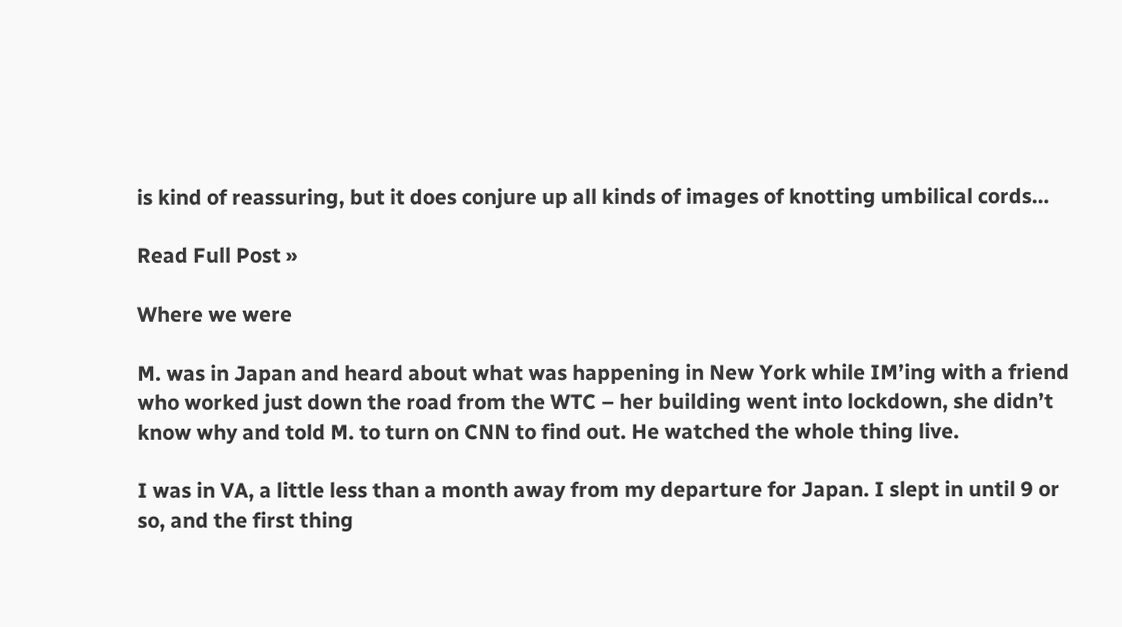is kind of reassuring, but it does conjure up all kinds of images of knotting umbilical cords…

Read Full Post »

Where we were

M. was in Japan and heard about what was happening in New York while IM’ing with a friend who worked just down the road from the WTC – her building went into lockdown, she didn’t know why and told M. to turn on CNN to find out. He watched the whole thing live.

I was in VA, a little less than a month away from my departure for Japan. I slept in until 9 or so, and the first thing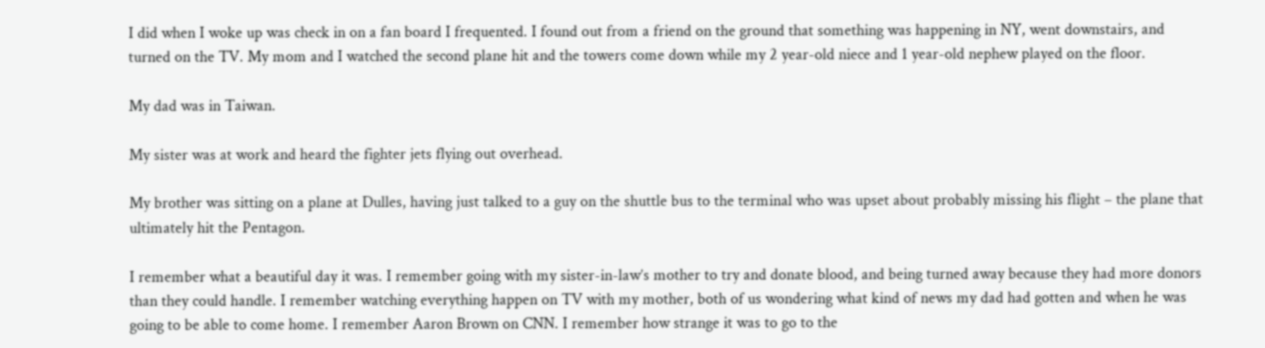I did when I woke up was check in on a fan board I frequented. I found out from a friend on the ground that something was happening in NY, went downstairs, and turned on the TV. My mom and I watched the second plane hit and the towers come down while my 2 year-old niece and 1 year-old nephew played on the floor.

My dad was in Taiwan.

My sister was at work and heard the fighter jets flying out overhead.

My brother was sitting on a plane at Dulles, having just talked to a guy on the shuttle bus to the terminal who was upset about probably missing his flight – the plane that ultimately hit the Pentagon.

I remember what a beautiful day it was. I remember going with my sister-in-law’s mother to try and donate blood, and being turned away because they had more donors than they could handle. I remember watching everything happen on TV with my mother, both of us wondering what kind of news my dad had gotten and when he was going to be able to come home. I remember Aaron Brown on CNN. I remember how strange it was to go to the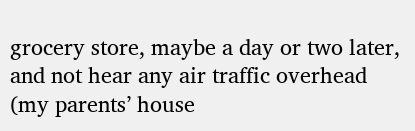grocery store, maybe a day or two later, and not hear any air traffic overhead (my parents’ house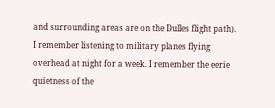and surrounding areas are on the Dulles flight path). I remember listening to military planes flying overhead at night for a week. I remember the eerie quietness of the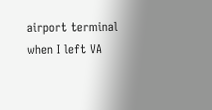airport terminal when I left VA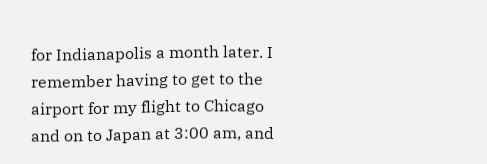for Indianapolis a month later. I remember having to get to the airport for my flight to Chicago and on to Japan at 3:00 am, and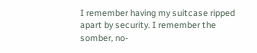I remember having my suitcase ripped apart by security. I remember the somber, no-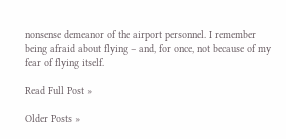nonsense demeanor of the airport personnel. I remember being afraid about flying – and, for once, not because of my fear of flying itself.

Read Full Post »

Older Posts »